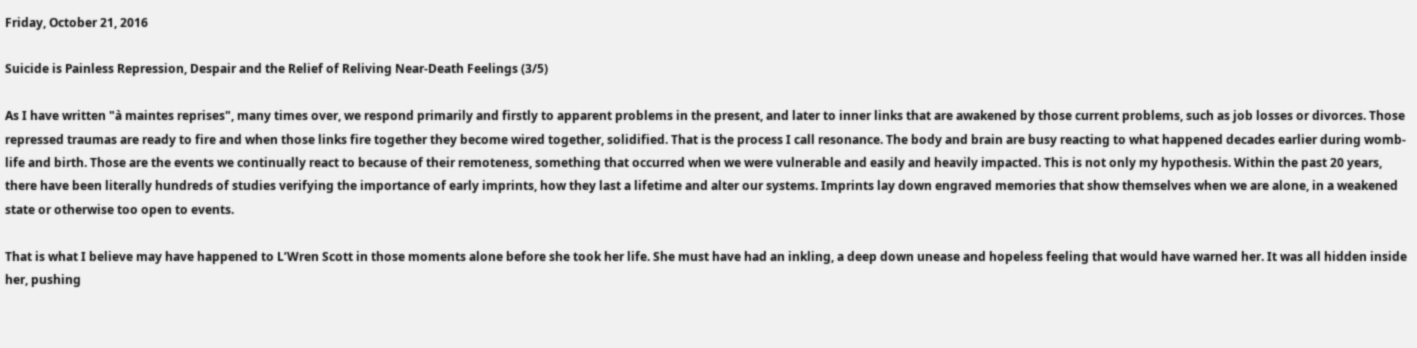Friday, October 21, 2016

Suicide is Painless Repression, Despair and the Relief of Reliving Near-Death Feelings (3/5)

As I have written "à maintes reprises", many times over, we respond primarily and firstly to apparent problems in the present, and later to inner links that are awakened by those current problems, such as job losses or divorces. Those repressed traumas are ready to fire and when those links fire together they become wired together, solidified. That is the process I call resonance. The body and brain are busy reacting to what happened decades earlier during womb-life and birth. Those are the events we continually react to because of their remoteness, something that occurred when we were vulnerable and easily and heavily impacted. This is not only my hypothesis. Within the past 20 years, there have been literally hundreds of studies verifying the importance of early imprints, how they last a lifetime and alter our systems. Imprints lay down engraved memories that show themselves when we are alone, in a weakened state or otherwise too open to events.

That is what I believe may have happened to L’Wren Scott in those moments alone before she took her life. She must have had an inkling, a deep down unease and hopeless feeling that would have warned her. It was all hidden inside her, pushing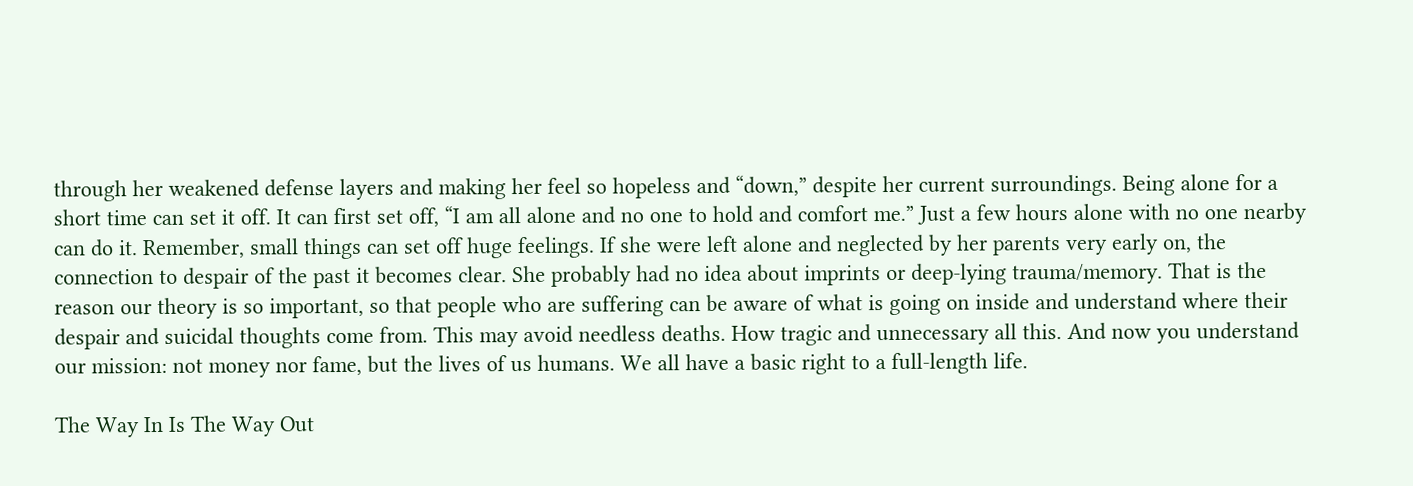through her weakened defense layers and making her feel so hopeless and “down,” despite her current surroundings. Being alone for a short time can set it off. It can first set off, “I am all alone and no one to hold and comfort me.” Just a few hours alone with no one nearby can do it. Remember, small things can set off huge feelings. If she were left alone and neglected by her parents very early on, the connection to despair of the past it becomes clear. She probably had no idea about imprints or deep-lying trauma/memory. That is the reason our theory is so important, so that people who are suffering can be aware of what is going on inside and understand where their despair and suicidal thoughts come from. This may avoid needless deaths. How tragic and unnecessary all this. And now you understand our mission: not money nor fame, but the lives of us humans. We all have a basic right to a full-length life.

The Way In Is The Way Out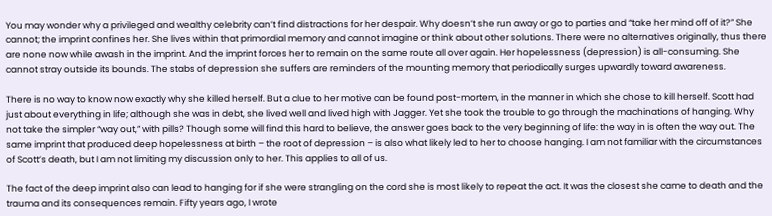You may wonder why a privileged and wealthy celebrity can’t find distractions for her despair. Why doesn’t she run away or go to parties and “take her mind off of it?” She cannot; the imprint confines her. She lives within that primordial memory and cannot imagine or think about other solutions. There were no alternatives originally, thus there are none now while awash in the imprint. And the imprint forces her to remain on the same route all over again. Her hopelessness (depression) is all-consuming. She cannot stray outside its bounds. The stabs of depression she suffers are reminders of the mounting memory that periodically surges upwardly toward awareness.

There is no way to know now exactly why she killed herself. But a clue to her motive can be found post-mortem, in the manner in which she chose to kill herself. Scott had just about everything in life; although she was in debt, she lived well and lived high with Jagger. Yet she took the trouble to go through the machinations of hanging. Why not take the simpler “way out,” with pills? Though some will find this hard to believe, the answer goes back to the very beginning of life: the way in is often the way out. The same imprint that produced deep hopelessness at birth – the root of depression – is also what likely led to her to choose hanging. I am not familiar with the circumstances of Scott’s death, but I am not limiting my discussion only to her. This applies to all of us.

The fact of the deep imprint also can lead to hanging for if she were strangling on the cord she is most likely to repeat the act. It was the closest she came to death and the trauma and its consequences remain. Fifty years ago, I wrote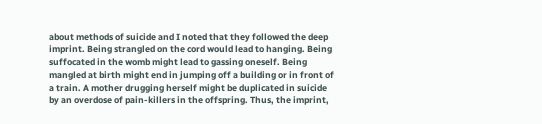about methods of suicide and I noted that they followed the deep imprint. Being strangled on the cord would lead to hanging. Being suffocated in the womb might lead to gassing oneself. Being mangled at birth might end in jumping off a building or in front of a train. A mother drugging herself might be duplicated in suicide by an overdose of pain-killers in the offspring. Thus, the imprint,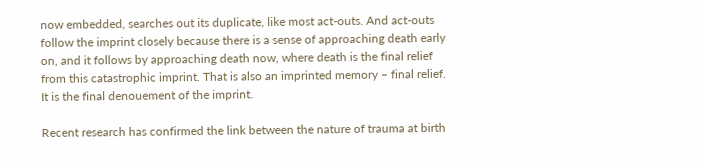now embedded, searches out its duplicate, like most act-outs. And act-outs follow the imprint closely because there is a sense of approaching death early on, and it follows by approaching death now, where death is the final relief from this catastrophic imprint. That is also an imprinted memory – final relief. It is the final denouement of the imprint.

Recent research has confirmed the link between the nature of trauma at birth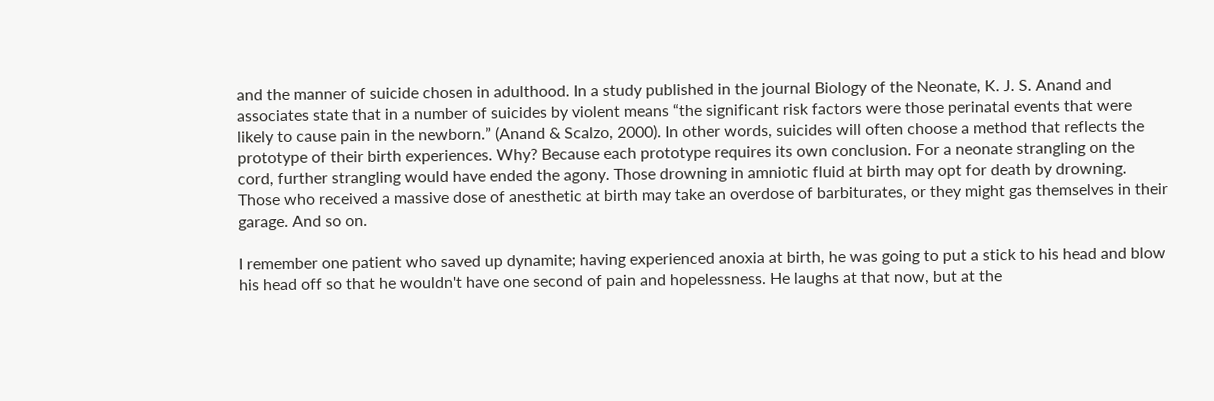and the manner of suicide chosen in adulthood. In a study published in the journal Biology of the Neonate, K. J. S. Anand and associates state that in a number of suicides by violent means “the significant risk factors were those perinatal events that were likely to cause pain in the newborn.” (Anand & Scalzo, 2000). In other words, suicides will often choose a method that reflects the prototype of their birth experiences. Why? Because each prototype requires its own conclusion. For a neonate strangling on the cord, further strangling would have ended the agony. Those drowning in amniotic fluid at birth may opt for death by drowning. Those who received a massive dose of anesthetic at birth may take an overdose of barbiturates, or they might gas themselves in their garage. And so on.

I remember one patient who saved up dynamite; having experienced anoxia at birth, he was going to put a stick to his head and blow his head off so that he wouldn't have one second of pain and hopelessness. He laughs at that now, but at the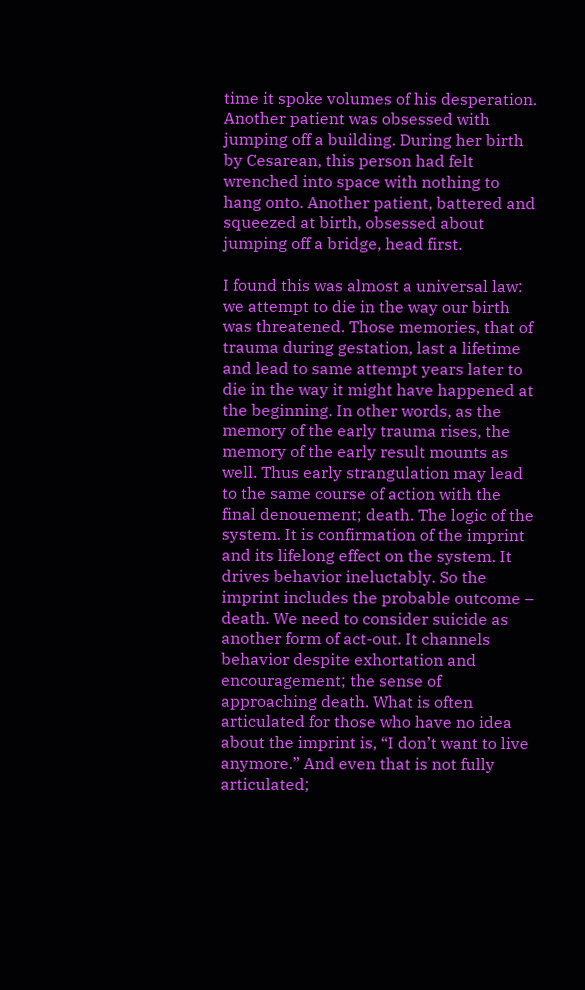time it spoke volumes of his desperation. Another patient was obsessed with jumping off a building. During her birth by Cesarean, this person had felt wrenched into space with nothing to hang onto. Another patient, battered and squeezed at birth, obsessed about jumping off a bridge, head first.

I found this was almost a universal law: we attempt to die in the way our birth was threatened. Those memories, that of trauma during gestation, last a lifetime and lead to same attempt years later to die in the way it might have happened at the beginning. In other words, as the memory of the early trauma rises, the memory of the early result mounts as well. Thus early strangulation may lead to the same course of action with the final denouement; death. The logic of the system. It is confirmation of the imprint and its lifelong effect on the system. It drives behavior ineluctably. So the imprint includes the probable outcome – death. We need to consider suicide as another form of act-out. It channels behavior despite exhortation and encouragement; the sense of approaching death. What is often articulated for those who have no idea about the imprint is, “I don’t want to live anymore.” And even that is not fully articulated;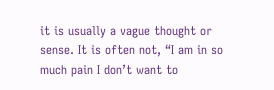it is usually a vague thought or sense. It is often not, “I am in so much pain I don’t want to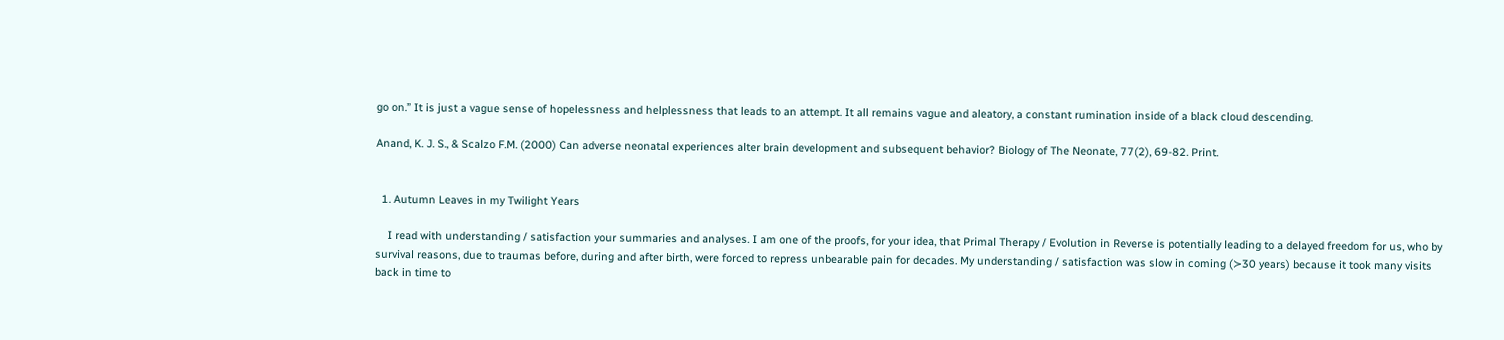go on.” It is just a vague sense of hopelessness and helplessness that leads to an attempt. It all remains vague and aleatory, a constant rumination inside of a black cloud descending.

Anand, K. J. S., & Scalzo F.M. (2000) Can adverse neonatal experiences alter brain development and subsequent behavior? Biology of The Neonate, 77(2), 69-82. Print.


  1. Autumn Leaves in my Twilight Years

    I read with understanding / satisfaction your summaries and analyses. I am one of the proofs, for your idea, that Primal Therapy / Evolution in Reverse is potentially leading to a delayed freedom for us, who by survival reasons, due to traumas before, during and after birth, were forced to repress unbearable pain for decades. My understanding / satisfaction was slow in coming (≻30 years) because it took many visits back in time to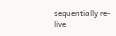sequentially re-live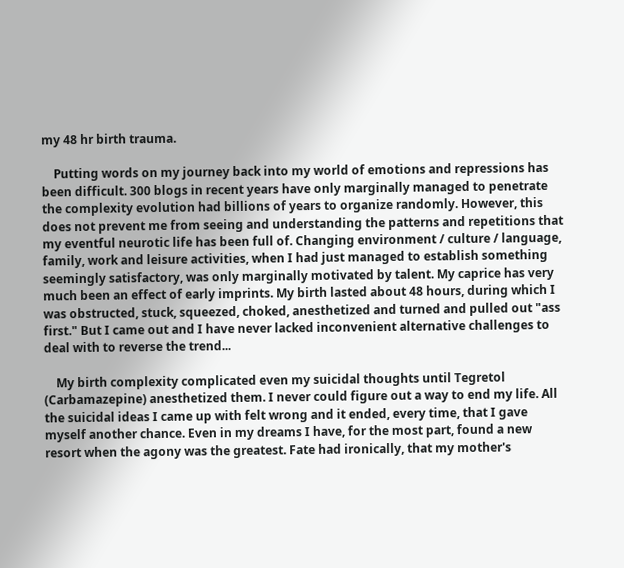my 48 hr birth trauma.

    Putting words on my journey back into my world of emotions and repressions has been difficult. 300 blogs in recent years have only marginally managed to penetrate the complexity evolution had billions of years to organize randomly. However, this does not prevent me from seeing and understanding the patterns and repetitions that my eventful neurotic life has been full of. Changing environment / culture / language, family, work and leisure activities, when I had just managed to establish something seemingly satisfactory, was only marginally motivated by talent. My caprice has very much been an effect of early imprints. My birth lasted about 48 hours, during which I was obstructed, stuck, squeezed, choked, anesthetized and turned and pulled out "ass first." But I came out and I have never lacked inconvenient alternative challenges to deal with to reverse the trend...

    My birth complexity complicated even my suicidal thoughts until Tegretol (Carbamazepine) anesthetized them. I never could figure out a way to end my life. All the suicidal ideas I came up with felt wrong and it ended, every time, that I gave myself another chance. Even in my dreams I have, for the most part, found a new resort when the agony was the greatest. Fate had ironically, that my mother's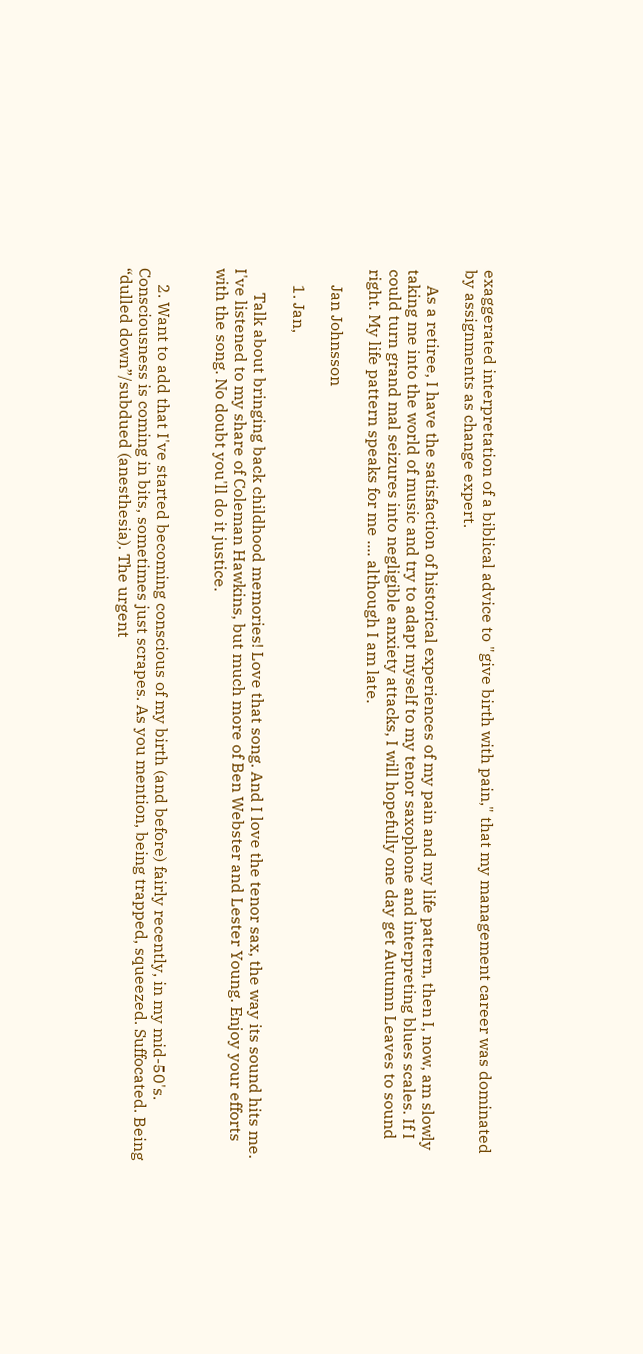exaggerated interpretation of a biblical advice to "give birth with pain," that my management career was dominated by assignments as change expert.

    As a retiree, I have the satisfaction of historical experiences of my pain and my life pattern, then I, now, am slowly taking me into the world of music and try to adapt myself to my tenor saxophone and interpreting blues scales. If I could turn grand mal seizures into negligible anxiety attacks, I will hopefully one day get Autumn Leaves to sound right. My life pattern speaks for me .... although I am late.

    Jan Johnsson

    1. Jan,

      Talk about bringing back childhood memories! Love that song. And I love the tenor sax, the way its sound hits me. I've listened to my share of Coleman Hawkins, but much more of Ben Webster and Lester Young. Enjoy your efforts with the song. No doubt you'll do it justice.


    2. Want to add that I've started becoming conscious of my birth (and before) fairly recently, in my mid-50's. Consciousness is coming in bits, sometimes just scrapes. As you mention, being trapped, squeezed. Suffocated. Being “dulled down”/subdued (anesthesia). The urgent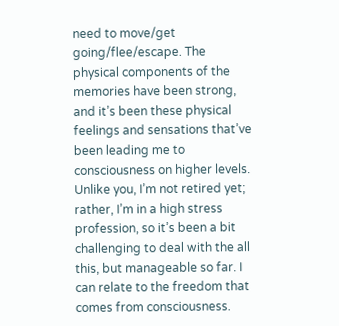need to move/get going/flee/escape. The physical components of the memories have been strong, and it’s been these physical feelings and sensations that’ve been leading me to consciousness on higher levels. Unlike you, I’m not retired yet; rather, I’m in a high stress profession, so it’s been a bit challenging to deal with the all this, but manageable so far. I can relate to the freedom that comes from consciousness.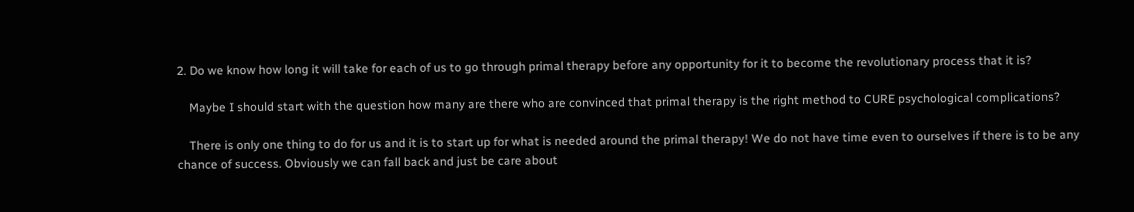2. Do we know how long it will take for each of us to go through primal therapy before any opportunity for it to become the revolutionary process that it is?

    Maybe I should start with the question how many are there who are convinced that primal therapy is the right method to CURE psychological complications?

    There is only one thing to do for us and it is to start up for what is needed around the primal therapy! We do not have time even to ourselves if there is to be any chance of success. Obviously we can fall back and just be care about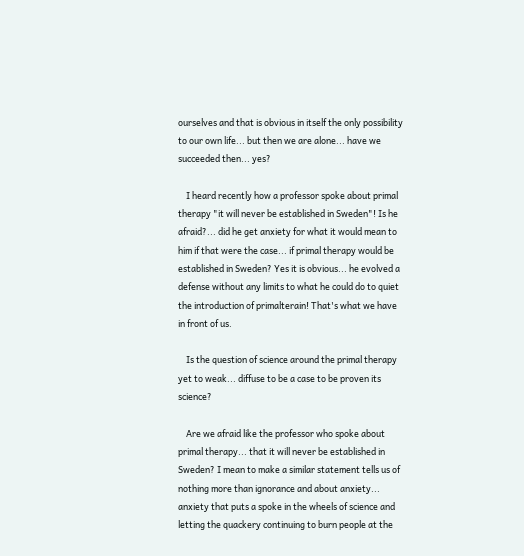ourselves and that is obvious in itself the only possibility to our own life... but then we are alone... have we succeeded then... yes?

    I heard recently how a professor spoke about primal therapy "it will never be established in Sweden"! Is he afraid?... did he get anxiety for what it would mean to him if that were the case... if primal therapy would be established in Sweden? Yes it is obvious... he evolved a defense without any limits to what he could do to quiet the introduction of primalterain! That's what we have in front of us.

    Is the question of science around the primal therapy yet to weak... diffuse to be a case to be proven its science?

    Are we afraid like the professor who spoke about primal therapy... that it will never be established in Sweden? I mean to make a similar statement tells us of nothing more than ignorance and about anxiety... anxiety that puts a spoke in the wheels of science and letting the quackery continuing to burn people at the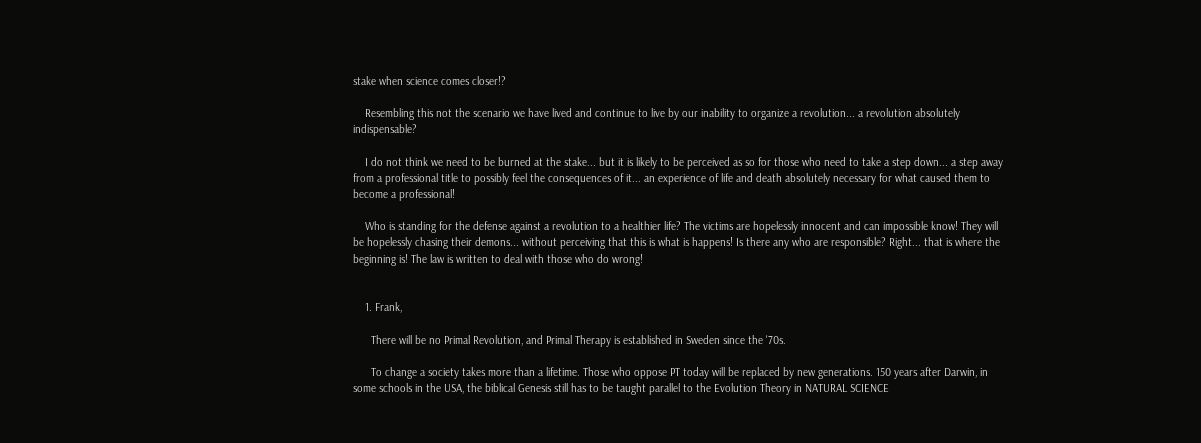stake when science comes closer!?

    Resembling this not the scenario we have lived and continue to live by our inability to organize a revolution... a revolution absolutely indispensable?

    I do not think we need to be burned at the stake... but it is likely to be perceived as so for those who need to take a step down... a step away from a professional title to possibly feel the consequences of it... an experience of life and death absolutely necessary for what caused them to become a professional!

    Who is standing for the defense against a revolution to a healthier life? The victims are hopelessly innocent and can impossible know! They will be hopelessly chasing their demons... without perceiving that this is what is happens! Is there any who are responsible? Right... that is where the beginning is! The law is written to deal with those who do wrong!


    1. Frank,

      There will be no Primal Revolution, and Primal Therapy is established in Sweden since the '70s.

      To change a society takes more than a lifetime. Those who oppose PT today will be replaced by new generations. 150 years after Darwin, in some schools in the USA, the biblical Genesis still has to be taught parallel to the Evolution Theory in NATURAL SCIENCE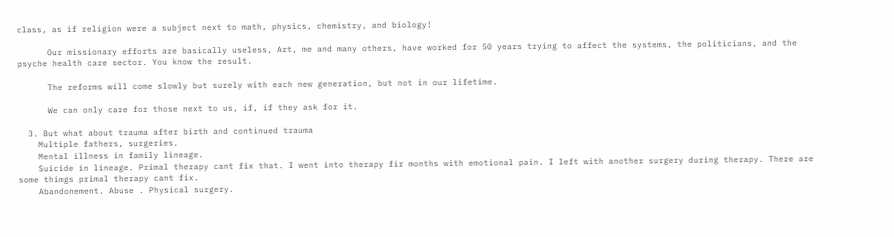class, as if religion were a subject next to math, physics, chemistry, and biology!

      Our missionary efforts are basically useless, Art, me and many others, have worked for 50 years trying to affect the systems, the politicians, and the psyche health care sector. You know the result.

      The reforms will come slowly but surely with each new generation, but not in our lifetime.

      We can only care for those next to us, if, if they ask for it.

  3. But what about trauma after birth and continued trauma
    Multiple fathers, surgeries.
    Mental illness in family lineage.
    Suicide in lineage. Primal therapy cant fix that. I went into therapy fir months with emotional pain. I left with another surgery during therapy. There are some thimgs primal therapy cant fix.
    Abandonement. Abuse . Physical surgery.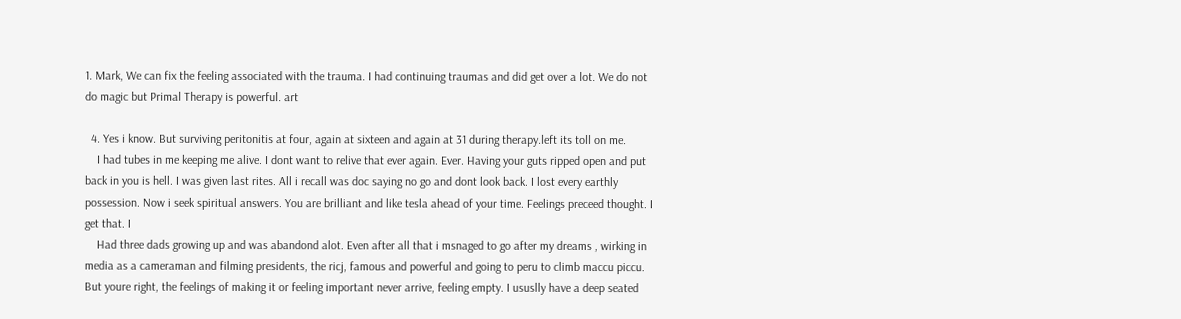1. Mark, We can fix the feeling associated with the trauma. I had continuing traumas and did get over a lot. We do not do magic but Primal Therapy is powerful. art

  4. Yes i know. But surviving peritonitis at four, again at sixteen and again at 31 during therapy.left its toll on me.
    I had tubes in me keeping me alive. I dont want to relive that ever again. Ever. Having your guts ripped open and put back in you is hell. I was given last rites. All i recall was doc saying no go and dont look back. I lost every earthly possession. Now i seek spiritual answers. You are brilliant and like tesla ahead of your time. Feelings preceed thought. I get that. I
    Had three dads growing up and was abandond alot. Even after all that i msnaged to go after my dreams , wirking in media as a cameraman and filming presidents, the ricj, famous and powerful and going to peru to climb maccu piccu. But youre right, the feelings of making it or feeling important never arrive, feeling empty. I ususlly have a deep seated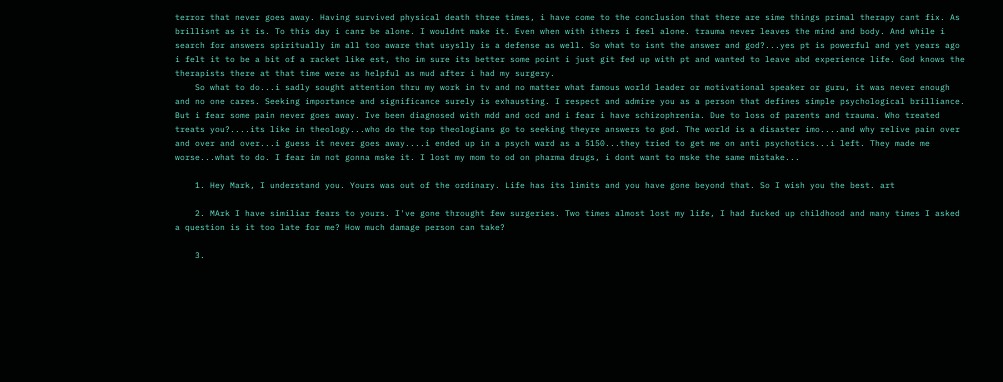terror that never goes away. Having survived physical death three times, i have come to the conclusion that there are sime things primal therapy cant fix. As brillisnt as it is. To this day i canr be alone. I wouldnt make it. Even when with ithers i feel alone. trauma never leaves the mind and body. And while i search for answers spiritually im all too aware that usyslly is a defense as well. So what to isnt the answer and god?...yes pt is powerful and yet years ago i felt it to be a bit of a racket like est, tho im sure its better some point i just git fed up with pt and wanted to leave abd experience life. God knows the therapists there at that time were as helpful as mud after i had my surgery.
    So what to do...i sadly sought attention thru my work in tv and no matter what famous world leader or motivational speaker or guru, it was never enough and no one cares. Seeking importance and significance surely is exhausting. I respect and admire you as a person that defines simple psychological brilliance. But i fear some pain never goes away. Ive been diagnosed with mdd and ocd and i fear i have schizophrenia. Due to loss of parents and trauma. Who treated treats you?....its like in theology...who do the top theologians go to seeking theyre answers to god. The world is a disaster imo....and why relive pain over and over and over...i guess it never goes away....i ended up in a psych ward as a 5150...they tried to get me on anti psychotics...i left. They made me worse...what to do. I fear im not gonna mske it. I lost my mom to od on pharma drugs, i dont want to mske the same mistake...

    1. Hey Mark, I understand you. Yours was out of the ordinary. Life has its limits and you have gone beyond that. So I wish you the best. art

    2. MArk I have similiar fears to yours. I've gone throught few surgeries. Two times almost lost my life, I had fucked up childhood and many times I asked a question is it too late for me? How much damage person can take?

    3.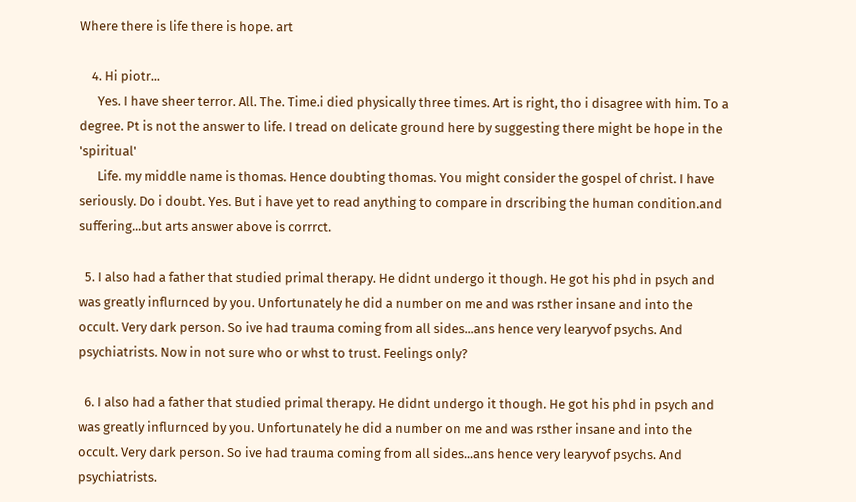Where there is life there is hope. art

    4. Hi piotr...
      Yes. I have sheer terror. All. The. Time.i died physically three times. Art is right, tho i disagree with him. To a degree. Pt is not the answer to life. I tread on delicate ground here by suggesting there might be hope in the 'spiritual'
      Life. my middle name is thomas. Hence doubting thomas. You might consider the gospel of christ. I have seriously. Do i doubt. Yes. But i have yet to read anything to compare in drscribing the human condition.and suffering...but arts answer above is corrrct.

  5. I also had a father that studied primal therapy. He didnt undergo it though. He got his phd in psych and was greatly influrnced by you. Unfortunately he did a number on me and was rsther insane and into the occult. Very dark person. So ive had trauma coming from all sides...ans hence very learyvof psychs. And psychiatrists. Now in not sure who or whst to trust. Feelings only?

  6. I also had a father that studied primal therapy. He didnt undergo it though. He got his phd in psych and was greatly influrnced by you. Unfortunately he did a number on me and was rsther insane and into the occult. Very dark person. So ive had trauma coming from all sides...ans hence very learyvof psychs. And psychiatrists.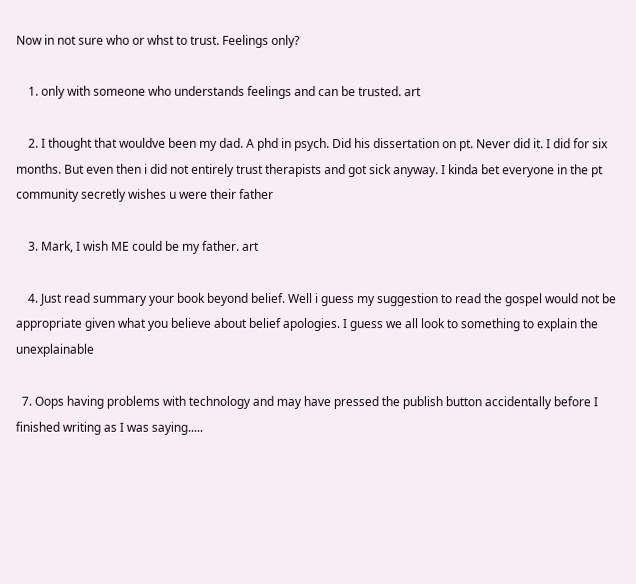Now in not sure who or whst to trust. Feelings only?

    1. only with someone who understands feelings and can be trusted. art

    2. I thought that wouldve been my dad. A phd in psych. Did his dissertation on pt. Never did it. I did for six months. But even then i did not entirely trust therapists and got sick anyway. I kinda bet everyone in the pt community secretly wishes u were their father

    3. Mark, I wish ME could be my father. art

    4. Just read summary your book beyond belief. Well i guess my suggestion to read the gospel would not be appropriate given what you believe about belief apologies. I guess we all look to something to explain the unexplainable

  7. Oops having problems with technology and may have pressed the publish button accidentally before I finished writing as I was saying.....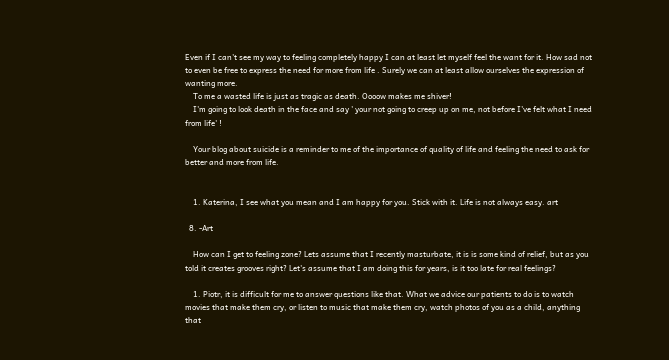Even if I can't see my way to feeling completely happy I can at least let myself feel the want for it. How sad not to even be free to express the need for more from life . Surely we can at least allow ourselves the expression of wanting more.
    To me a wasted life is just as tragic as death. Oooow makes me shiver!
    I'm going to look death in the face and say ' your not going to creep up on me, not before I've felt what I need from life' !

    Your blog about suicide is a reminder to me of the importance of quality of life and feeling the need to ask for better and more from life.


    1. Katerina, I see what you mean and I am happy for you. Stick with it. Life is not always easy. art

  8. -Art

    How can I get to feeling zone? Lets assume that I recently masturbate, it is is some kind of relief, but as you told it creates grooves right? Let's assume that I am doing this for years, is it too late for real feelings?

    1. Piotr, it is difficult for me to answer questions like that. What we advice our patients to do is to watch movies that make them cry, or listen to music that make them cry, watch photos of you as a child, anything that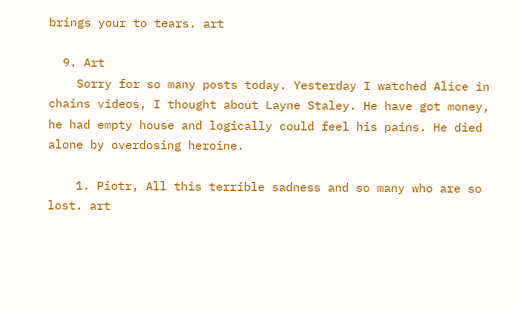brings your to tears. art

  9. Art
    Sorry for so many posts today. Yesterday I watched Alice in chains videos, I thought about Layne Staley. He have got money, he had empty house and logically could feel his pains. He died alone by overdosing heroine.

    1. Piotr, All this terrible sadness and so many who are so lost. art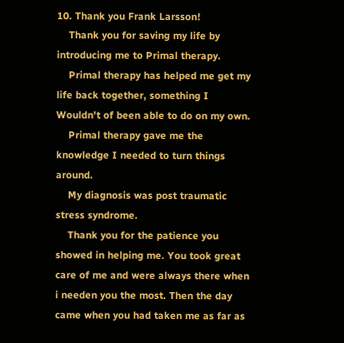10. Thank you Frank Larsson!
    Thank you for saving my life by introducing me to Primal therapy.
    Primal therapy has helped me get my life back together, something I Wouldn't of been able to do on my own.
    Primal therapy gave me the knowledge I needed to turn things around.
    My diagnosis was post traumatic stress syndrome.
    Thank you for the patience you showed in helping me. You took great care of me and were always there when i needen you the most. Then the day came when you had taken me as far as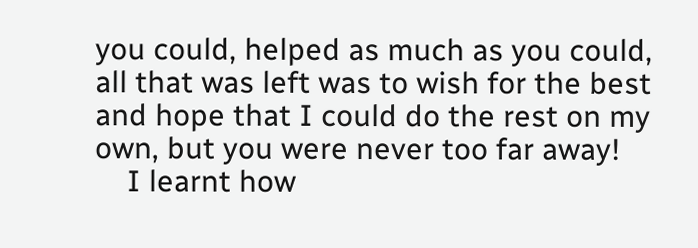you could, helped as much as you could, all that was left was to wish for the best and hope that I could do the rest on my own, but you were never too far away!
    I learnt how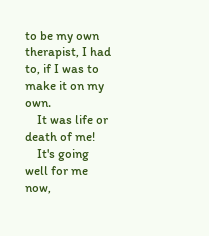to be my own therapist, I had to, if I was to make it on my own.
    It was life or death of me!
    It's going well for me now,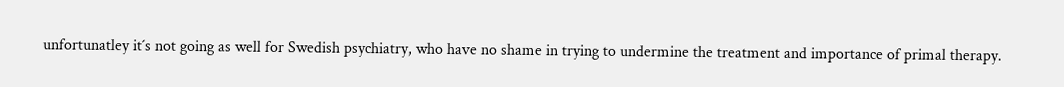unfortunatley it´s not going as well for Swedish psychiatry, who have no shame in trying to undermine the treatment and importance of primal therapy.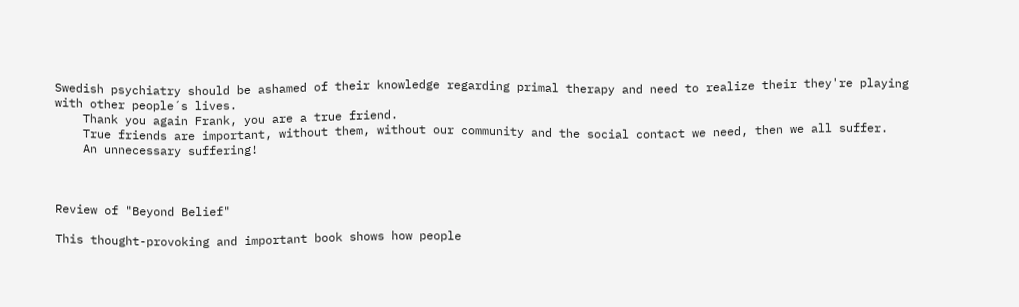Swedish psychiatry should be ashamed of their knowledge regarding primal therapy and need to realize their they're playing with other people´s lives.
    Thank you again Frank, you are a true friend.
    True friends are important, without them, without our community and the social contact we need, then we all suffer.
    An unnecessary suffering!



Review of "Beyond Belief"

This thought-provoking and important book shows how people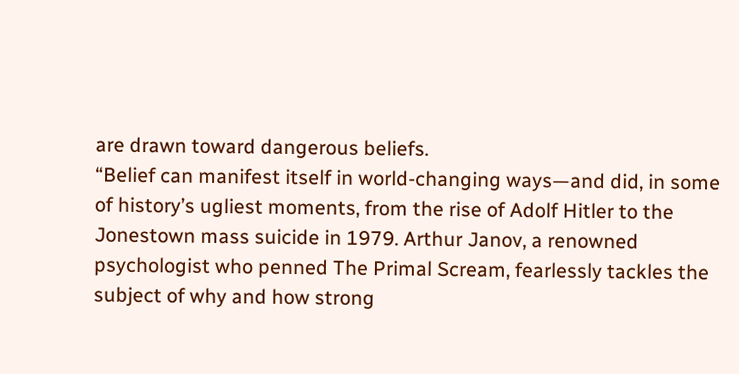are drawn toward dangerous beliefs.
“Belief can manifest itself in world-changing ways—and did, in some of history’s ugliest moments, from the rise of Adolf Hitler to the Jonestown mass suicide in 1979. Arthur Janov, a renowned psychologist who penned The Primal Scream, fearlessly tackles the subject of why and how strong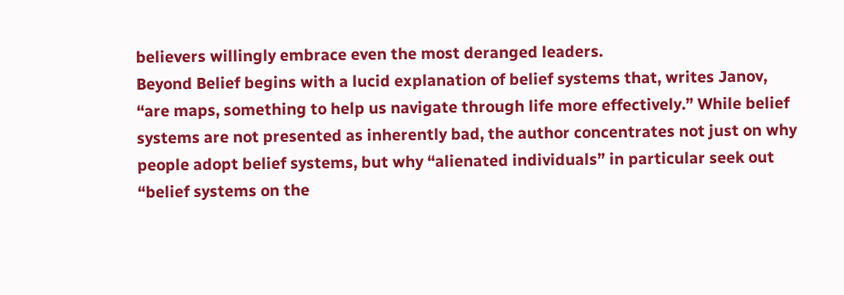believers willingly embrace even the most deranged leaders.
Beyond Belief begins with a lucid explanation of belief systems that, writes Janov, “are maps, something to help us navigate through life more effectively.” While belief systems are not presented as inherently bad, the author concentrates not just on why people adopt belief systems, but why “alienated individuals” in particular seek out “belief systems on the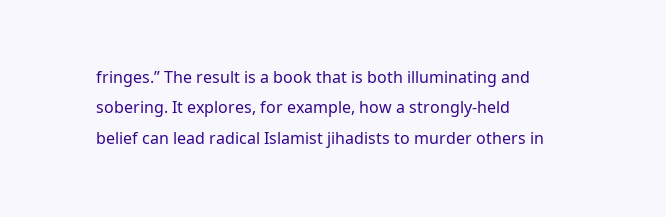fringes.” The result is a book that is both illuminating and sobering. It explores, for example, how a strongly-held belief can lead radical Islamist jihadists to murder others in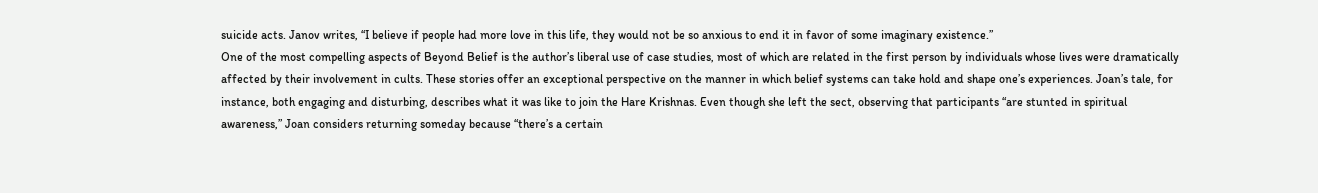suicide acts. Janov writes, “I believe if people had more love in this life, they would not be so anxious to end it in favor of some imaginary existence.”
One of the most compelling aspects of Beyond Belief is the author’s liberal use of case studies, most of which are related in the first person by individuals whose lives were dramatically affected by their involvement in cults. These stories offer an exceptional perspective on the manner in which belief systems can take hold and shape one’s experiences. Joan’s tale, for instance, both engaging and disturbing, describes what it was like to join the Hare Krishnas. Even though she left the sect, observing that participants “are stunted in spiritual awareness,” Joan considers returning someday because “there’s a certain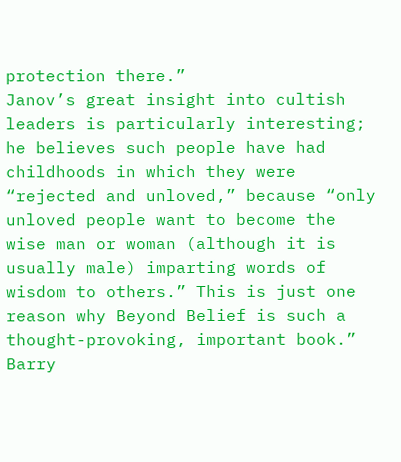protection there.”
Janov’s great insight into cultish leaders is particularly interesting; he believes such people have had childhoods in which they were “rejected and unloved,” because “only unloved people want to become the wise man or woman (although it is usually male) imparting words of wisdom to others.” This is just one reason why Beyond Belief is such a thought-provoking, important book.”
Barry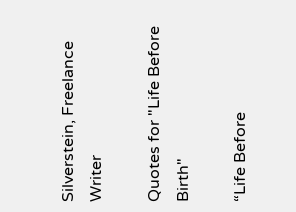Silverstein, Freelance Writer

Quotes for "Life Before Birth"

“Life Before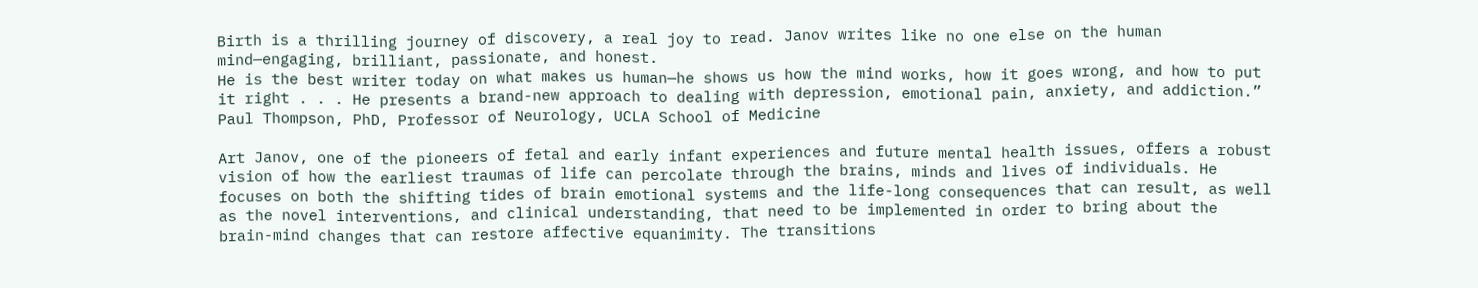Birth is a thrilling journey of discovery, a real joy to read. Janov writes like no one else on the human mind—engaging, brilliant, passionate, and honest.
He is the best writer today on what makes us human—he shows us how the mind works, how it goes wrong, and how to put it right . . . He presents a brand-new approach to dealing with depression, emotional pain, anxiety, and addiction.”
Paul Thompson, PhD, Professor of Neurology, UCLA School of Medicine

Art Janov, one of the pioneers of fetal and early infant experiences and future mental health issues, offers a robust vision of how the earliest traumas of life can percolate through the brains, minds and lives of individuals. He focuses on both the shifting tides of brain emotional systems and the life-long consequences that can result, as well as the novel interventions, and clinical understanding, that need to be implemented in order to bring about the brain-mind changes that can restore affective equanimity. The transitions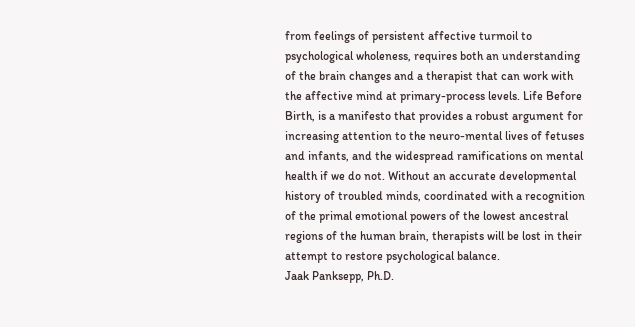from feelings of persistent affective turmoil to psychological wholeness, requires both an understanding of the brain changes and a therapist that can work with the affective mind at primary-process levels. Life Before Birth, is a manifesto that provides a robust argument for increasing attention to the neuro-mental lives of fetuses and infants, and the widespread ramifications on mental health if we do not. Without an accurate developmental history of troubled minds, coordinated with a recognition of the primal emotional powers of the lowest ancestral regions of the human brain, therapists will be lost in their attempt to restore psychological balance.
Jaak Panksepp, Ph.D.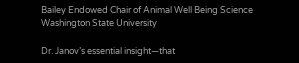Bailey Endowed Chair of Animal Well Being Science
Washington State University

Dr. Janov’s essential insight—that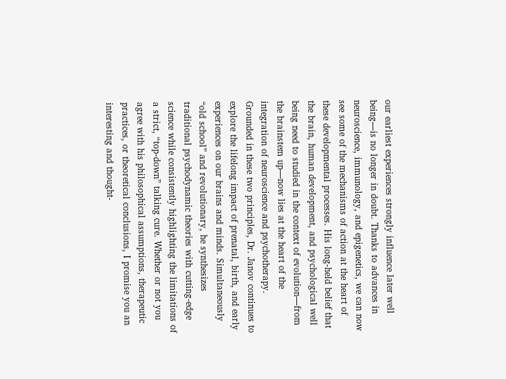our earliest experiences strongly influence later well being—is no longer in doubt. Thanks to advances in neuroscience, immunology, and epigenetics, we can now see some of the mechanisms of action at the heart of these developmental processes. His long-held belief that the brain, human development, and psychological well being need to studied in the context of evolution—from the brainstem up—now lies at the heart of the integration of neuroscience and psychotherapy.
Grounded in these two principles, Dr. Janov continues to explore the lifelong impact of prenatal, birth, and early experiences on our brains and minds. Simultaneously “old school” and revolutionary, he synthesizes traditional psychodynamic theories with cutting-edge science while consistently highlighting the limitations of a strict, “top-down” talking cure. Whether or not you agree with his philosophical assumptions, therapeutic practices, or theoretical conclusions, I promise you an interesting and thought-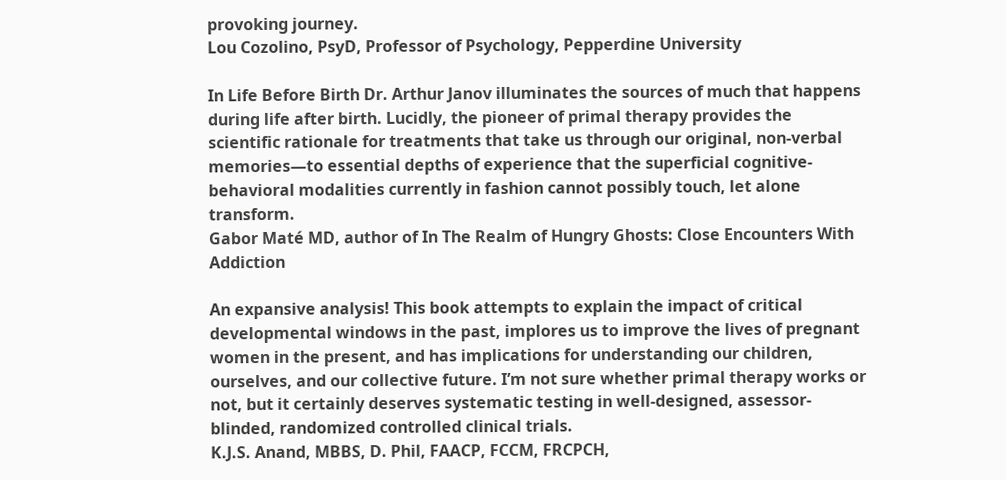provoking journey.
Lou Cozolino, PsyD, Professor of Psychology, Pepperdine University

In Life Before Birth Dr. Arthur Janov illuminates the sources of much that happens during life after birth. Lucidly, the pioneer of primal therapy provides the scientific rationale for treatments that take us through our original, non-verbal memories—to essential depths of experience that the superficial cognitive-behavioral modalities currently in fashion cannot possibly touch, let alone transform.
Gabor Maté MD, author of In The Realm of Hungry Ghosts: Close Encounters With Addiction

An expansive analysis! This book attempts to explain the impact of critical developmental windows in the past, implores us to improve the lives of pregnant women in the present, and has implications for understanding our children, ourselves, and our collective future. I’m not sure whether primal therapy works or not, but it certainly deserves systematic testing in well-designed, assessor-blinded, randomized controlled clinical trials.
K.J.S. Anand, MBBS, D. Phil, FAACP, FCCM, FRCPCH,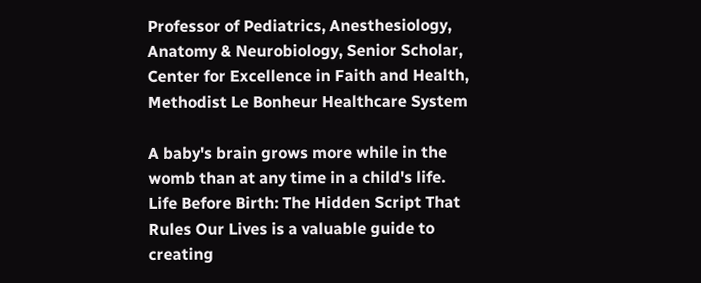Professor of Pediatrics, Anesthesiology, Anatomy & Neurobiology, Senior Scholar, Center for Excellence in Faith and Health, Methodist Le Bonheur Healthcare System

A baby's brain grows more while in the womb than at any time in a child's life. Life Before Birth: The Hidden Script That Rules Our Lives is a valuable guide to creating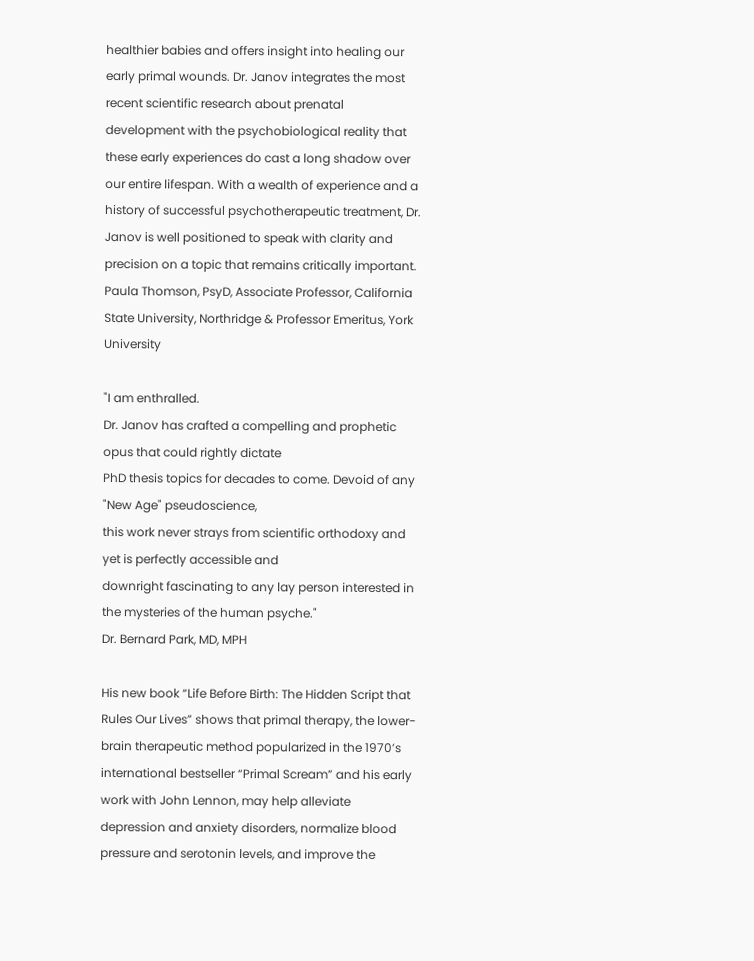healthier babies and offers insight into healing our early primal wounds. Dr. Janov integrates the most recent scientific research about prenatal development with the psychobiological reality that these early experiences do cast a long shadow over our entire lifespan. With a wealth of experience and a history of successful psychotherapeutic treatment, Dr. Janov is well positioned to speak with clarity and precision on a topic that remains critically important.
Paula Thomson, PsyD, Associate Professor, California State University, Northridge & Professor Emeritus, York University

"I am enthralled.
Dr. Janov has crafted a compelling and prophetic opus that could rightly dictate
PhD thesis topics for decades to come. Devoid of any "New Age" pseudoscience,
this work never strays from scientific orthodoxy and yet is perfectly accessible and
downright fascinating to any lay person interested in the mysteries of the human psyche."
Dr. Bernard Park, MD, MPH

His new book “Life Before Birth: The Hidden Script that Rules Our Lives” shows that primal therapy, the lower-brain therapeutic method popularized in the 1970’s international bestseller “Primal Scream” and his early work with John Lennon, may help alleviate depression and anxiety disorders, normalize blood pressure and serotonin levels, and improve the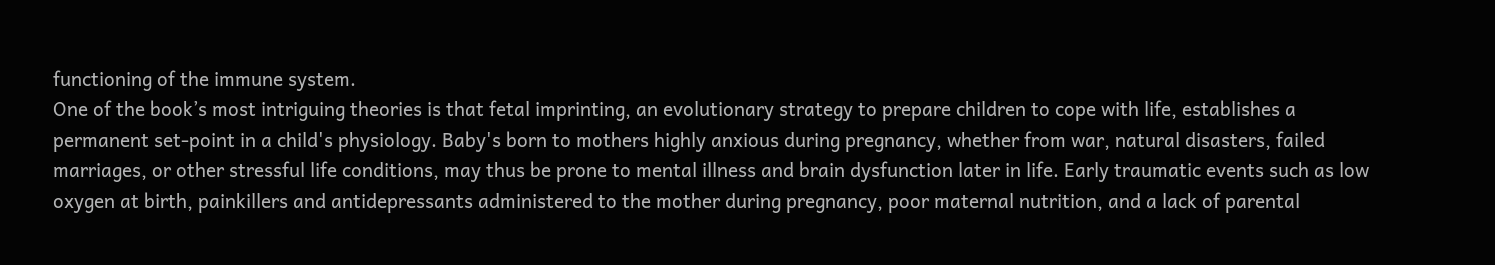functioning of the immune system.
One of the book’s most intriguing theories is that fetal imprinting, an evolutionary strategy to prepare children to cope with life, establishes a permanent set-point in a child's physiology. Baby's born to mothers highly anxious during pregnancy, whether from war, natural disasters, failed marriages, or other stressful life conditions, may thus be prone to mental illness and brain dysfunction later in life. Early traumatic events such as low oxygen at birth, painkillers and antidepressants administered to the mother during pregnancy, poor maternal nutrition, and a lack of parental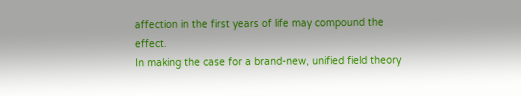affection in the first years of life may compound the effect.
In making the case for a brand-new, unified field theory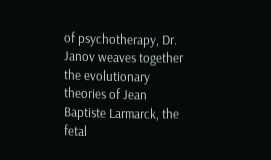of psychotherapy, Dr. Janov weaves together the evolutionary theories of Jean Baptiste Larmarck, the fetal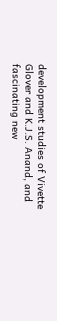development studies of Vivette Glover and K.J.S. Anand, and fascinating new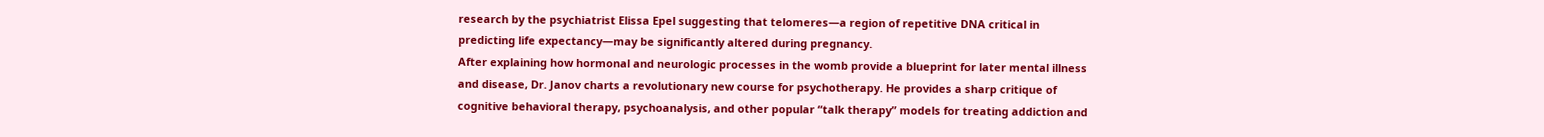research by the psychiatrist Elissa Epel suggesting that telomeres—a region of repetitive DNA critical in predicting life expectancy—may be significantly altered during pregnancy.
After explaining how hormonal and neurologic processes in the womb provide a blueprint for later mental illness and disease, Dr. Janov charts a revolutionary new course for psychotherapy. He provides a sharp critique of cognitive behavioral therapy, psychoanalysis, and other popular “talk therapy” models for treating addiction and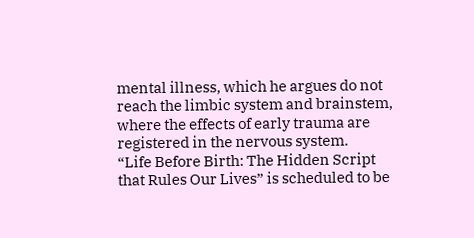mental illness, which he argues do not reach the limbic system and brainstem, where the effects of early trauma are registered in the nervous system.
“Life Before Birth: The Hidden Script that Rules Our Lives” is scheduled to be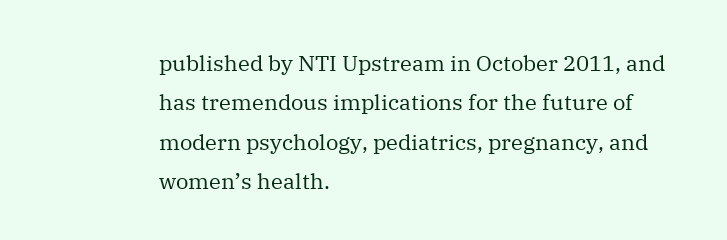published by NTI Upstream in October 2011, and has tremendous implications for the future of modern psychology, pediatrics, pregnancy, and women’s health.